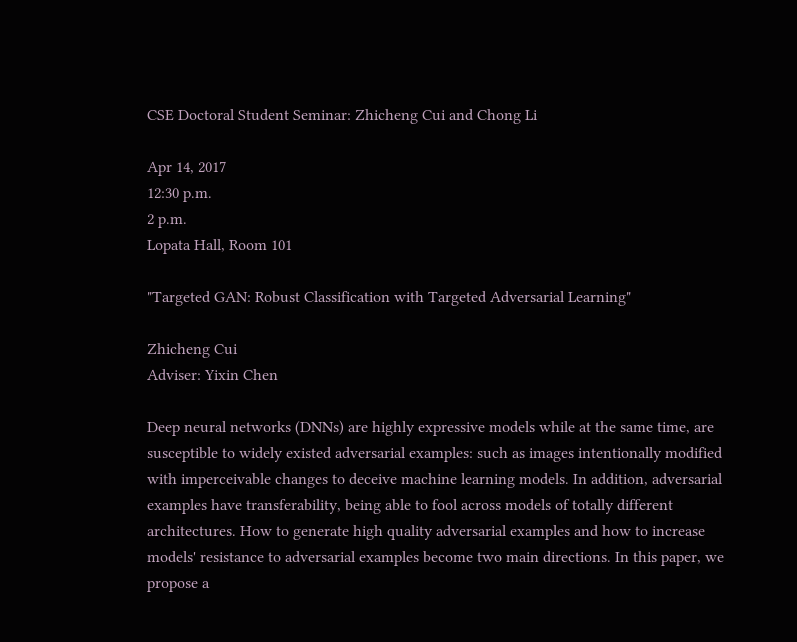CSE Doctoral Student Seminar: Zhicheng Cui and Chong Li

Apr 14, 2017
12:30 p.m.
2 p.m.
Lopata Hall, Room 101

"Targeted GAN: Robust Classification with Targeted Adversarial Learning"

Zhicheng Cui
Adviser: Yixin Chen

Deep neural networks (DNNs) are highly expressive models while at the same time, are susceptible to widely existed adversarial examples: such as images intentionally modified with imperceivable changes to deceive machine learning models. In addition, adversarial examples have transferability, being able to fool across models of totally different architectures. How to generate high quality adversarial examples and how to increase models' resistance to adversarial examples become two main directions. In this paper, we propose a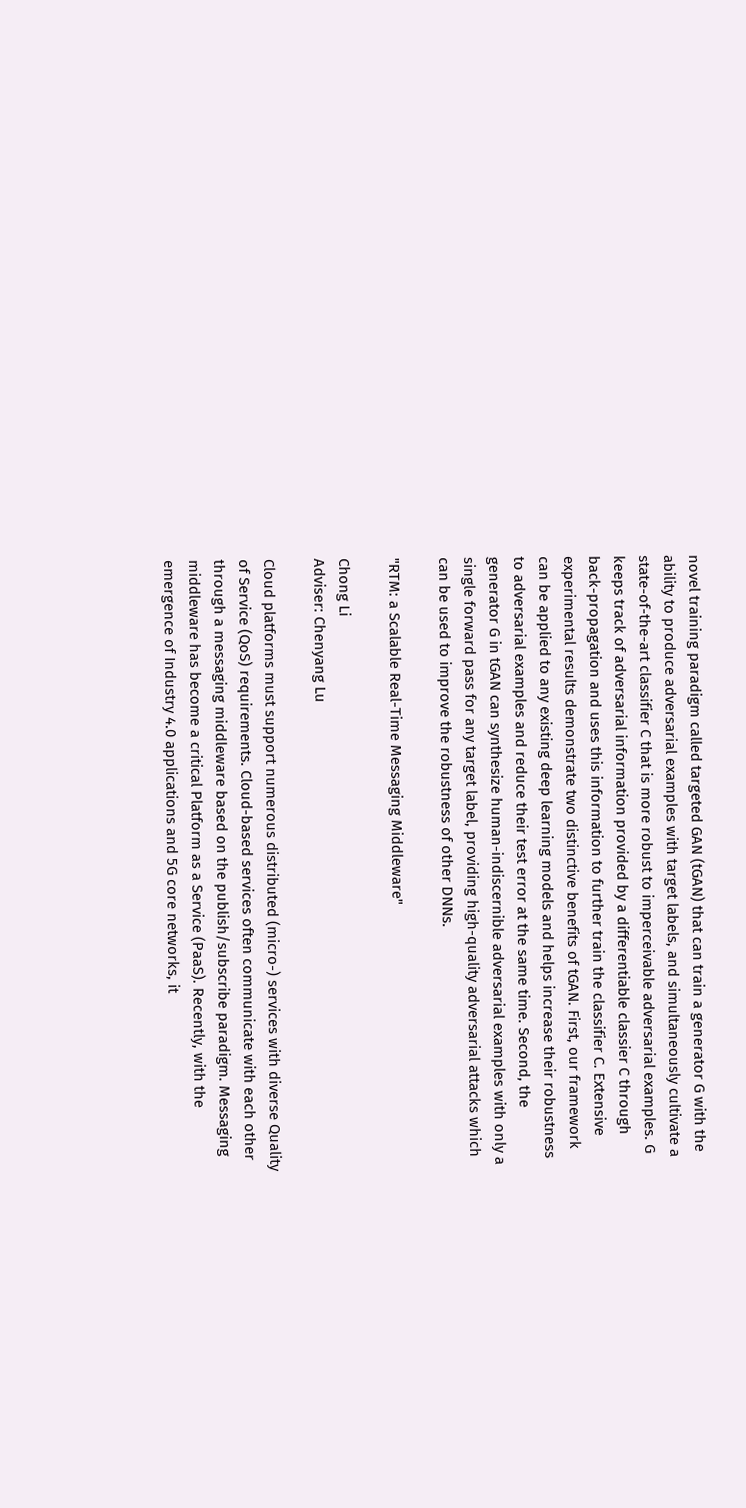novel training paradigm called targeted GAN (tGAN) that can train a generator G with the ability to produce adversarial examples with target labels, and simultaneously cultivate a state-of-the-art classifier C that is more robust to imperceivable adversarial examples. G keeps track of adversarial information provided by a differentiable classier C through back-propagation and uses this information to further train the classifier C. Extensive experimental results demonstrate two distinctive benefits of tGAN. First, our framework can be applied to any existing deep learning models and helps increase their robustness to adversarial examples and reduce their test error at the same time. Second, the generator G in tGAN can synthesize human-indiscernible adversarial examples with only a single forward pass for any target label, providing high-quality adversarial attacks which can be used to improve the robustness of other DNNs.

"RTM: a Scalable Real-Time Messaging Middleware"

Chong Li
Adviser: Chenyang Lu

Cloud platforms must support numerous distributed (micro-) services with diverse Quality of Service (QoS) requirements. Cloud-based services often communicate with each other through a messaging middleware based on the publish/subscribe paradigm. Messaging middleware has become a critical Platform as a Service (PaaS). Recently, with the emergence of Industry 4.0 applications and 5G core networks, it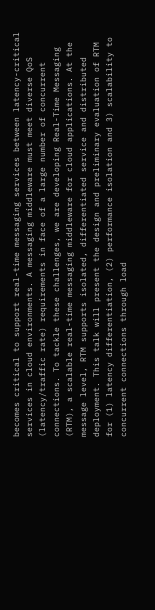becomes critical to support real-time messaging services between latency-critical services in cloud environments. A messaging middleware must meet diverse QoS (latency/traffic rate) requirements in face of a large number of concurrent connections. To tackle these challenges, we are developing Real-Time Messaging (RTM), a scalable real-time messaging middleware for cloud applications. At the message level, RTM supports isolated, differentiated service and distributed deployment. This talk will present the design and preliminary evaluation of RTM for (1) latency differentiation, (2) performance isolation and 3) scalability to concurrent connections through load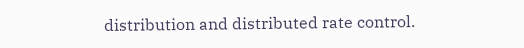distribution and distributed rate control.